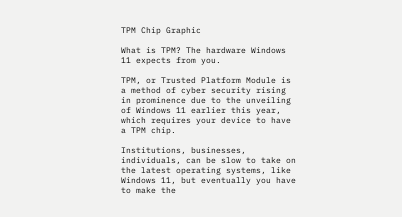TPM Chip Graphic

What is TPM? The hardware Windows 11 expects from you.

TPM, or Trusted Platform Module is a method of cyber security rising in prominence due to the unveiling of Windows 11 earlier this year, which requires your device to have a TPM chip.

Institutions, businesses, individuals, can be slow to take on the latest operating systems, like Windows 11, but eventually you have to make the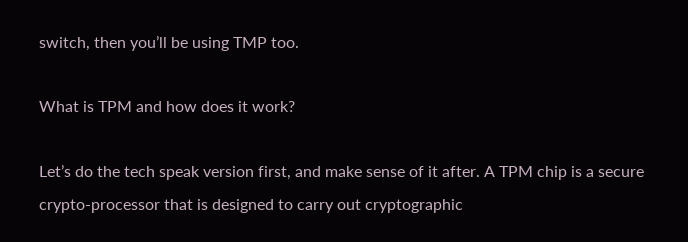switch, then you’ll be using TMP too.

What is TPM and how does it work?

Let’s do the tech speak version first, and make sense of it after. A TPM chip is a secure crypto-processor that is designed to carry out cryptographic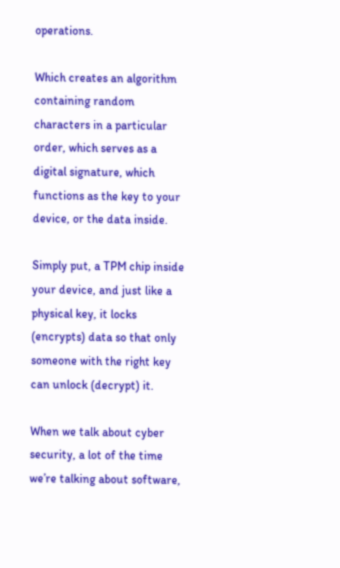operations.

Which creates an algorithm containing random characters in a particular order, which serves as a digital signature, which functions as the key to your device, or the data inside.

Simply put, a TPM chip inside your device, and just like a physical key, it locks (encrypts) data so that only someone with the right key can unlock (decrypt) it.

When we talk about cyber security, a lot of the time we’re talking about software,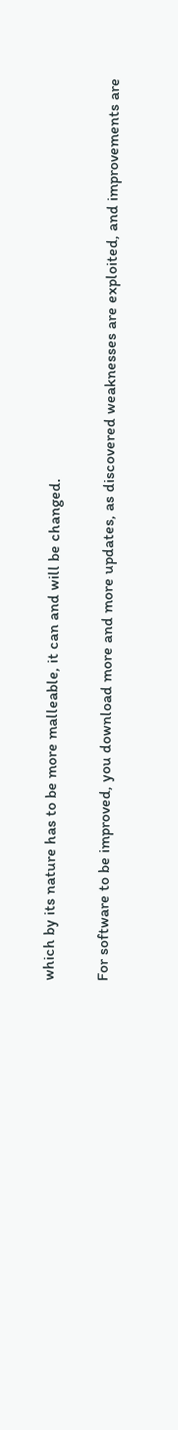which by its nature has to be more malleable, it can and will be changed.

For software to be improved, you download more and more updates, as discovered weaknesses are exploited, and improvements are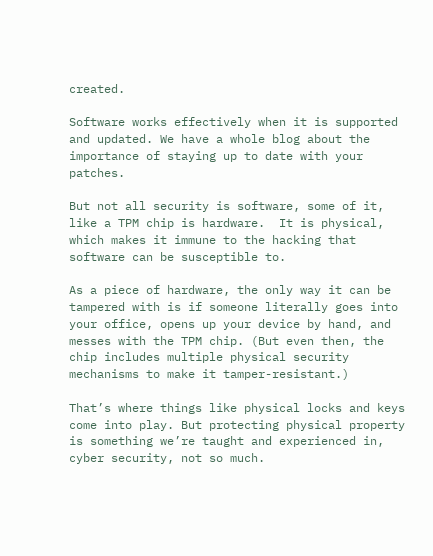created.

Software works effectively when it is supported and updated. We have a whole blog about the importance of staying up to date with your patches.

But not all security is software, some of it, like a TPM chip is hardware.  It is physical, which makes it immune to the hacking that software can be susceptible to.

As a piece of hardware, the only way it can be tampered with is if someone literally goes into your office, opens up your device by hand, and messes with the TPM chip. (But even then, the chip includes multiple physical security mechanisms to make it tamper-resistant.)

That’s where things like physical locks and keys come into play. But protecting physical property is something we’re taught and experienced in, cyber security, not so much.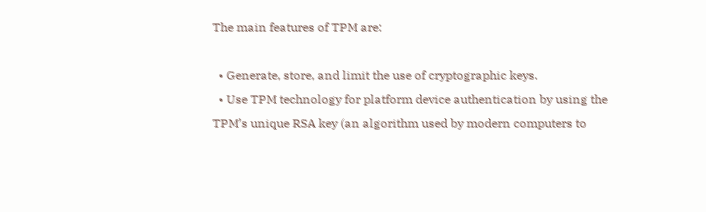The main features of TPM are:

  • Generate, store, and limit the use of cryptographic keys.
  • Use TPM technology for platform device authentication by using the TPM’s unique RSA key (an algorithm used by modern computers to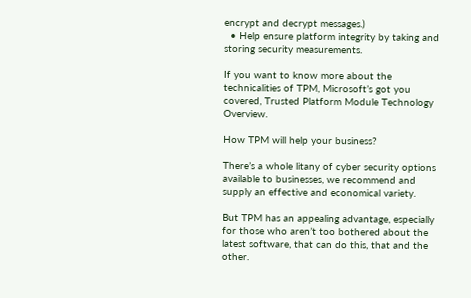encrypt and decrypt messages.)
  • Help ensure platform integrity by taking and storing security measurements.

If you want to know more about the technicalities of TPM, Microsoft’s got you covered, Trusted Platform Module Technology Overview.

How TPM will help your business?

There’s a whole litany of cyber security options available to businesses, we recommend and supply an effective and economical variety.

But TPM has an appealing advantage, especially for those who aren’t too bothered about the latest software, that can do this, that and the other.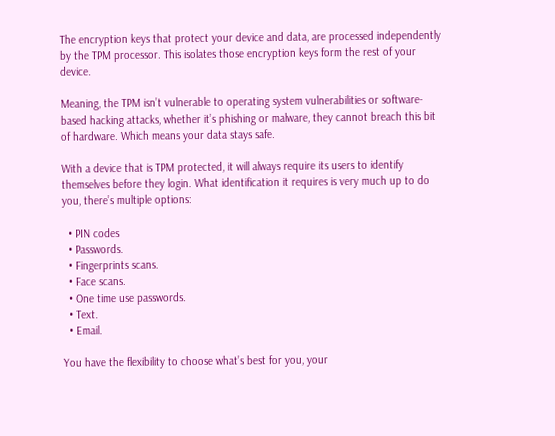The encryption keys that protect your device and data, are processed independently by the TPM processor. This isolates those encryption keys form the rest of your device.

Meaning, the TPM isn’t vulnerable to operating system vulnerabilities or software-based hacking attacks, whether it’s phishing or malware, they cannot breach this bit of hardware. Which means your data stays safe.

With a device that is TPM protected, it will always require its users to identify themselves before they login. What identification it requires is very much up to do you, there’s multiple options:

  • PIN codes
  • Passwords.
  • Fingerprints scans.
  • Face scans.
  • One time use passwords.
  • Text.
  • Email.

You have the flexibility to choose what’s best for you, your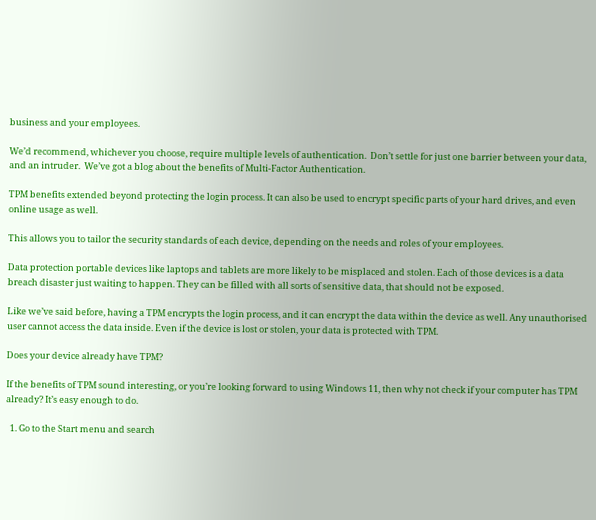business and your employees.

We’d recommend, whichever you choose, require multiple levels of authentication.  Don’t settle for just one barrier between your data, and an intruder.  We’ve got a blog about the benefits of Multi-Factor Authentication.

TPM benefits extended beyond protecting the login process. It can also be used to encrypt specific parts of your hard drives, and even online usage as well.

This allows you to tailor the security standards of each device, depending on the needs and roles of your employees.

Data protection portable devices like laptops and tablets are more likely to be misplaced and stolen. Each of those devices is a data breach disaster just waiting to happen. They can be filled with all sorts of sensitive data, that should not be exposed.

Like we’ve said before, having a TPM encrypts the login process, and it can encrypt the data within the device as well. Any unauthorised user cannot access the data inside. Even if the device is lost or stolen, your data is protected with TPM.

Does your device already have TPM?

If the benefits of TPM sound interesting, or you’re looking forward to using Windows 11, then why not check if your computer has TPM already? It’s easy enough to do.

  1. Go to the Start menu and search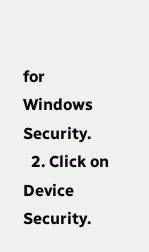for Windows Security.
  2. Click on Device Security.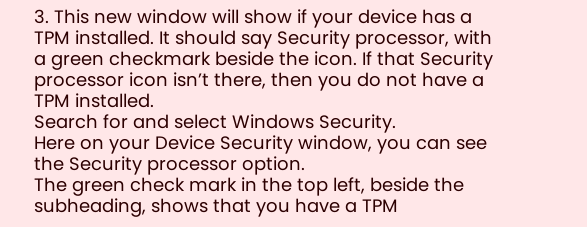3. This new window will show if your device has a TPM installed. It should say Security processor, with a green checkmark beside the icon. If that Security processor icon isn’t there, then you do not have a TPM installed.
Search for and select Windows Security.
Here on your Device Security window, you can see the Security processor option.
The green check mark in the top left, beside the subheading, shows that you have a TPM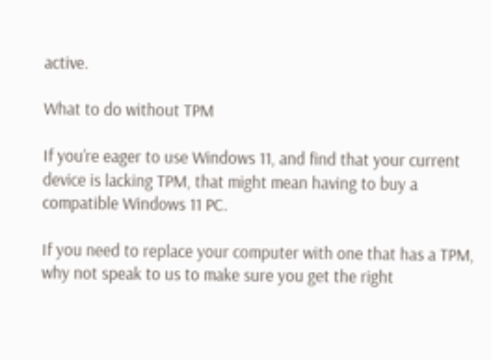active.

What to do without TPM

If you’re eager to use Windows 11, and find that your current device is lacking TPM, that might mean having to buy a compatible Windows 11 PC.

If you need to replace your computer with one that has a TPM, why not speak to us to make sure you get the right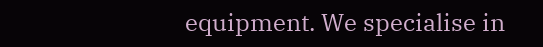equipment. We specialise in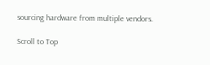sourcing hardware from multiple vendors.

Scroll to Top